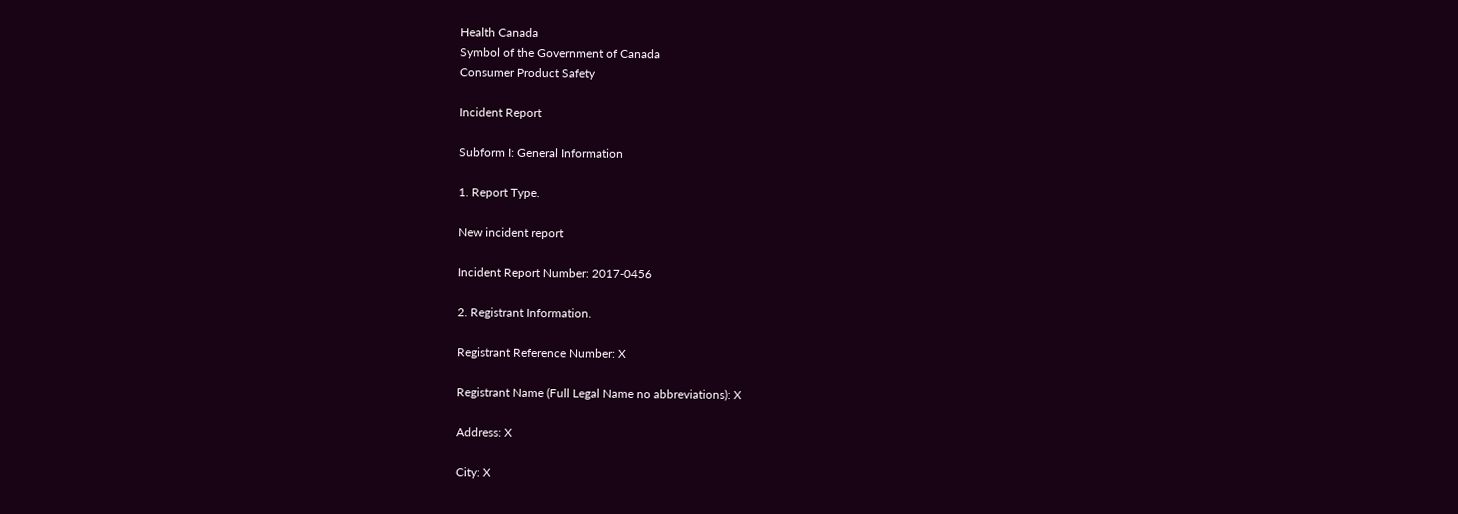Health Canada
Symbol of the Government of Canada
Consumer Product Safety

Incident Report

Subform I: General Information

1. Report Type.

New incident report

Incident Report Number: 2017-0456

2. Registrant Information.

Registrant Reference Number: X

Registrant Name (Full Legal Name no abbreviations): X

Address: X

City: X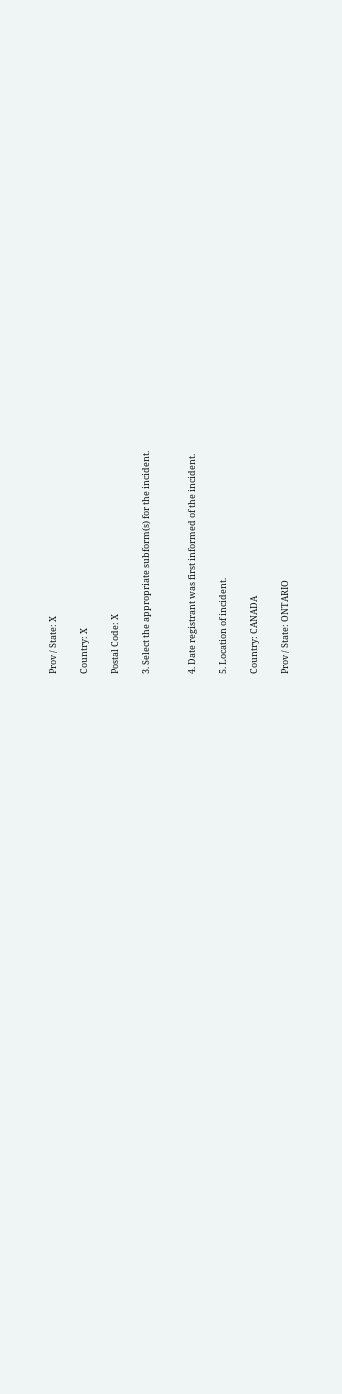Prov / State: X

Country: X

Postal Code: X

3. Select the appropriate subform(s) for the incident.


4. Date registrant was first informed of the incident.

5. Location of incident.

Country: CANADA

Prov / State: ONTARIO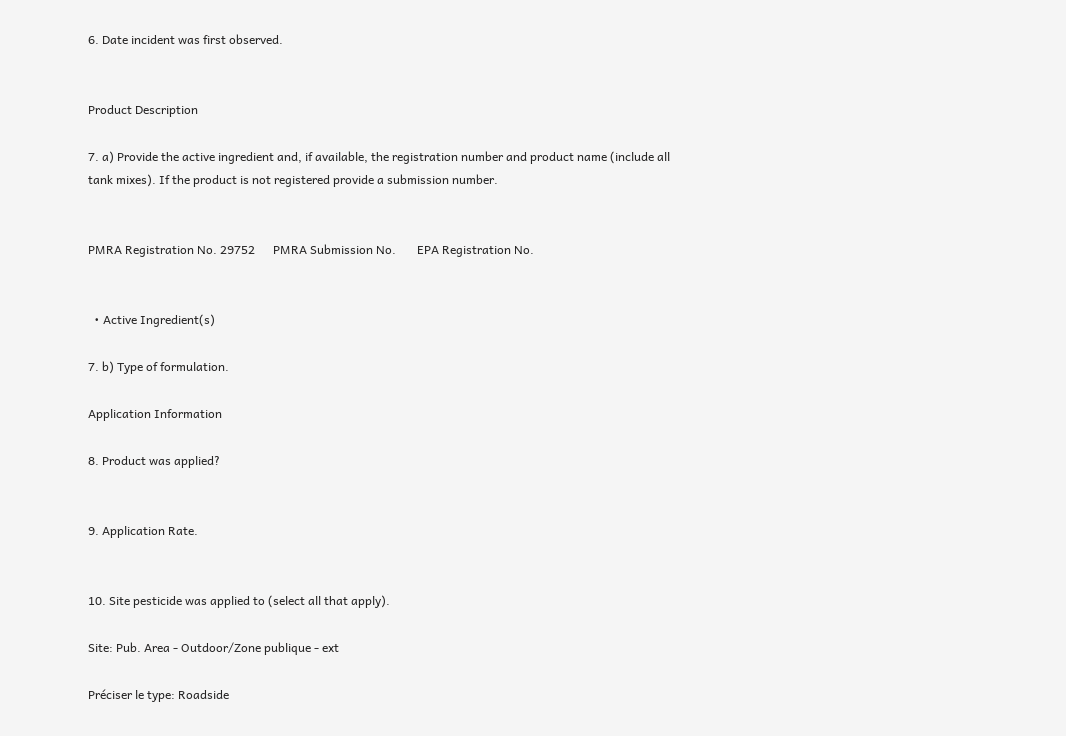6. Date incident was first observed.


Product Description

7. a) Provide the active ingredient and, if available, the registration number and product name (include all tank mixes). If the product is not registered provide a submission number.


PMRA Registration No. 29752      PMRA Submission No.       EPA Registration No.


  • Active Ingredient(s)

7. b) Type of formulation.

Application Information

8. Product was applied?


9. Application Rate.


10. Site pesticide was applied to (select all that apply).

Site: Pub. Area - Outdoor/Zone publique - ext

Préciser le type: Roadside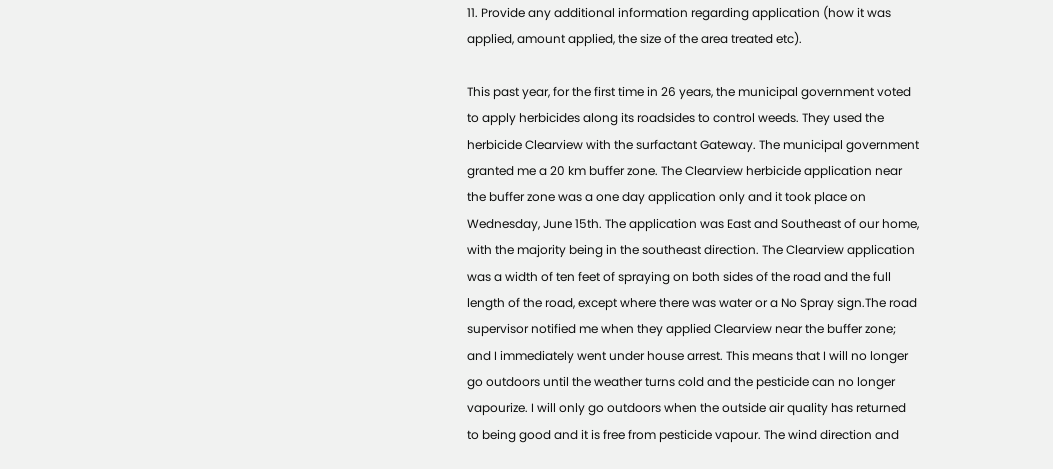11. Provide any additional information regarding application (how it was applied, amount applied, the size of the area treated etc).

This past year, for the first time in 26 years, the municipal government voted to apply herbicides along its roadsides to control weeds. They used the herbicide Clearview with the surfactant Gateway. The municipal government granted me a 20 km buffer zone. The Clearview herbicide application near the buffer zone was a one day application only and it took place on Wednesday, June 15th. The application was East and Southeast of our home, with the majority being in the southeast direction. The Clearview application was a width of ten feet of spraying on both sides of the road and the full length of the road, except where there was water or a No Spray sign.The road supervisor notified me when they applied Clearview near the buffer zone; and I immediately went under house arrest. This means that I will no longer go outdoors until the weather turns cold and the pesticide can no longer vapourize. I will only go outdoors when the outside air quality has returned to being good and it is free from pesticide vapour. The wind direction and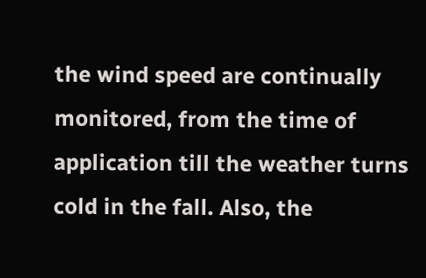the wind speed are continually monitored, from the time of application till the weather turns cold in the fall. Also, the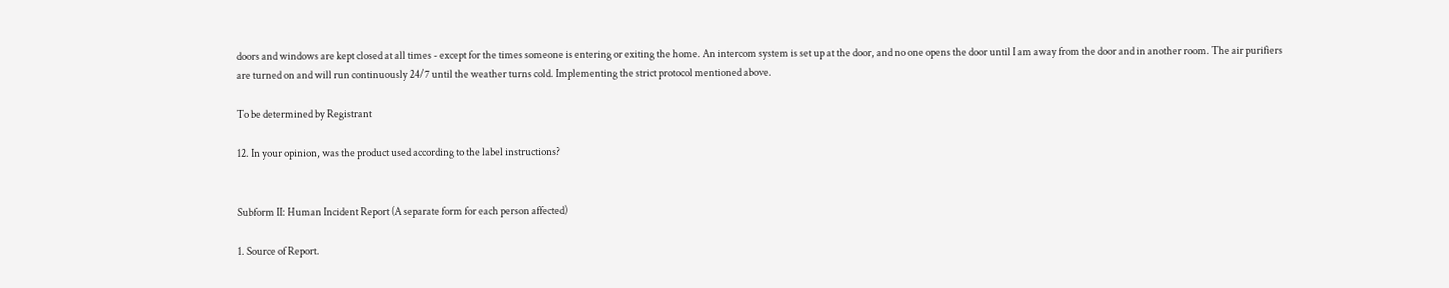doors and windows are kept closed at all times - except for the times someone is entering or exiting the home. An intercom system is set up at the door, and no one opens the door until I am away from the door and in another room. The air purifiers are turned on and will run continuously 24/7 until the weather turns cold. Implementing the strict protocol mentioned above.

To be determined by Registrant

12. In your opinion, was the product used according to the label instructions?


Subform II: Human Incident Report (A separate form for each person affected)

1. Source of Report.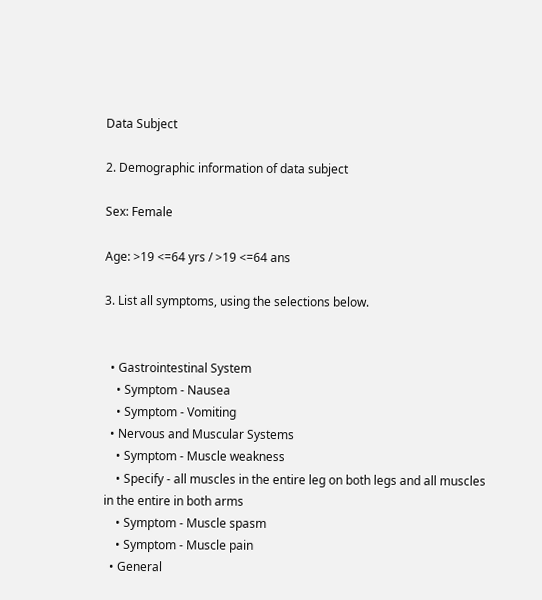Data Subject

2. Demographic information of data subject

Sex: Female

Age: >19 <=64 yrs / >19 <=64 ans

3. List all symptoms, using the selections below.


  • Gastrointestinal System
    • Symptom - Nausea
    • Symptom - Vomiting
  • Nervous and Muscular Systems
    • Symptom - Muscle weakness
    • Specify - all muscles in the entire leg on both legs and all muscles in the entire in both arms
    • Symptom - Muscle spasm
    • Symptom - Muscle pain
  • General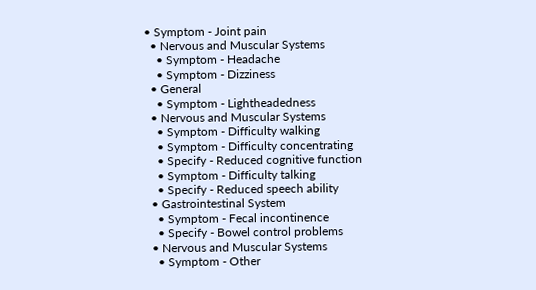• Symptom - Joint pain
  • Nervous and Muscular Systems
    • Symptom - Headache
    • Symptom - Dizziness
  • General
    • Symptom - Lightheadedness
  • Nervous and Muscular Systems
    • Symptom - Difficulty walking
    • Symptom - Difficulty concentrating
    • Specify - Reduced cognitive function
    • Symptom - Difficulty talking
    • Specify - Reduced speech ability
  • Gastrointestinal System
    • Symptom - Fecal incontinence
    • Specify - Bowel control problems
  • Nervous and Muscular Systems
    • Symptom - Other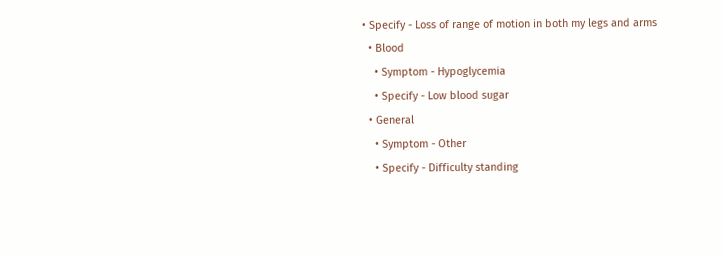• Specify - Loss of range of motion in both my legs and arms
  • Blood
    • Symptom - Hypoglycemia
    • Specify - Low blood sugar
  • General
    • Symptom - Other
    • Specify - Difficulty standing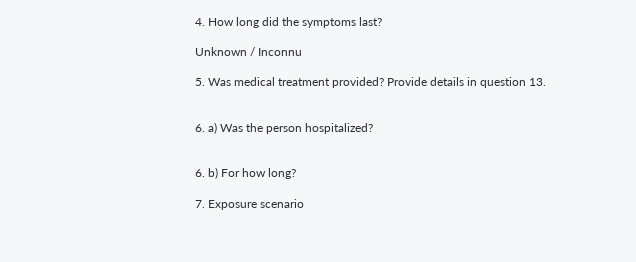4. How long did the symptoms last?

Unknown / Inconnu

5. Was medical treatment provided? Provide details in question 13.


6. a) Was the person hospitalized?


6. b) For how long?

7. Exposure scenario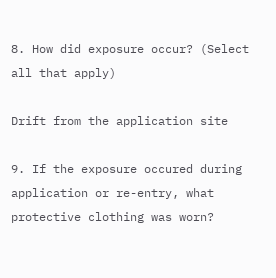8. How did exposure occur? (Select all that apply)

Drift from the application site

9. If the exposure occured during application or re-entry, what protective clothing was worn?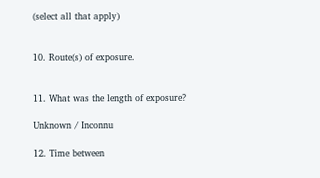(select all that apply)


10. Route(s) of exposure.


11. What was the length of exposure?

Unknown / Inconnu

12. Time between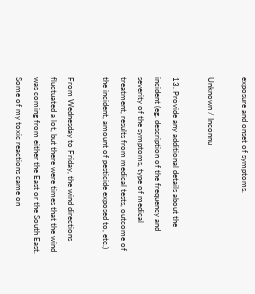exposure and onset of symptoms.

Unknown / Inconnu

13. Provide any additional details about the incident (eg. description of the frequency and severity of the symptoms, type of medical treatment, results from medical tests, outcome of the incident, amount of pesticide exposed to, etc.)

From Wednesday to Friday, the wind directions fluctuated a lot, but there were times that the wind was coming from either the East or the South East. Some of my toxic reactions came on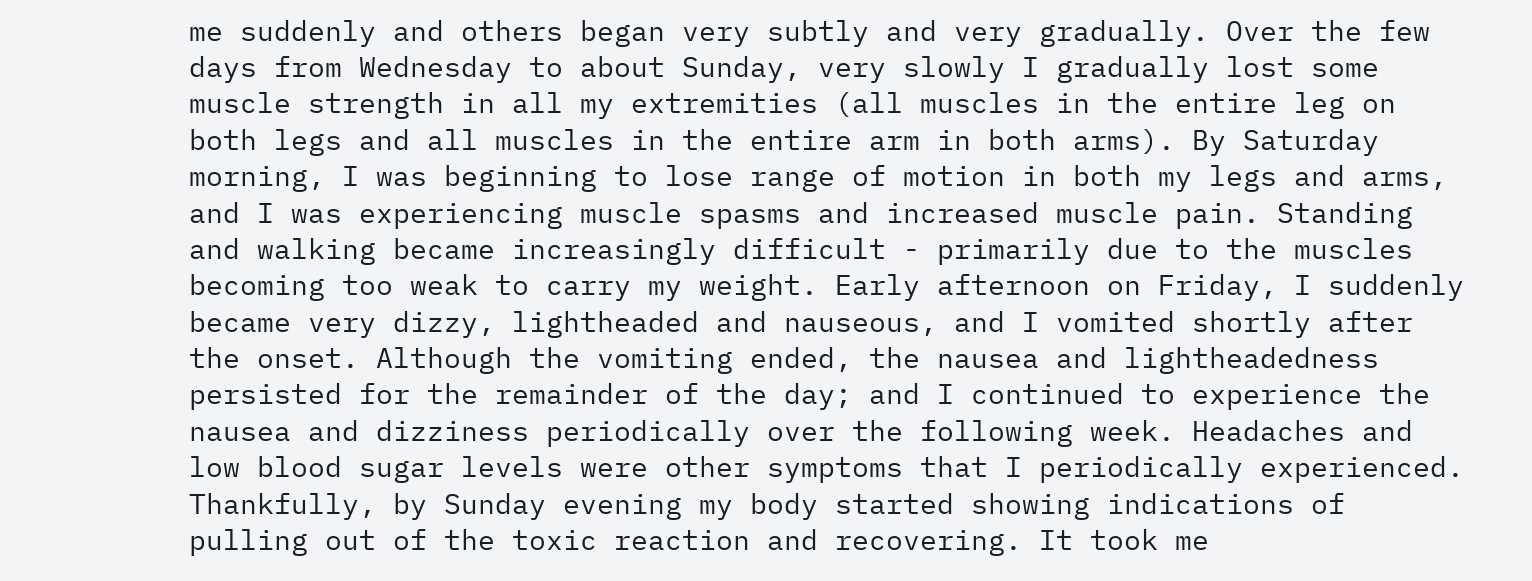me suddenly and others began very subtly and very gradually. Over the few days from Wednesday to about Sunday, very slowly I gradually lost some muscle strength in all my extremities (all muscles in the entire leg on both legs and all muscles in the entire arm in both arms). By Saturday morning, I was beginning to lose range of motion in both my legs and arms, and I was experiencing muscle spasms and increased muscle pain. Standing and walking became increasingly difficult - primarily due to the muscles becoming too weak to carry my weight. Early afternoon on Friday, I suddenly became very dizzy, lightheaded and nauseous, and I vomited shortly after the onset. Although the vomiting ended, the nausea and lightheadedness persisted for the remainder of the day; and I continued to experience the nausea and dizziness periodically over the following week. Headaches and low blood sugar levels were other symptoms that I periodically experienced. Thankfully, by Sunday evening my body started showing indications of pulling out of the toxic reaction and recovering. It took me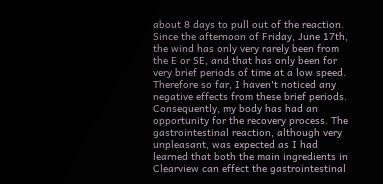about 8 days to pull out of the reaction. Since the afternoon of Friday, June 17th, the wind has only very rarely been from the E or SE, and that has only been for very brief periods of time at a low speed. Therefore so far, I haven't noticed any negative effects from these brief periods. Consequently, my body has had an opportunity for the recovery process. The gastrointestinal reaction, although very unpleasant, was expected as I had learned that both the main ingredients in Clearview can effect the gastrointestinal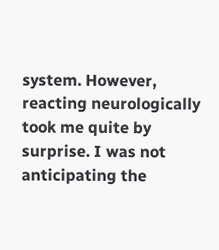system. However, reacting neurologically took me quite by surprise. I was not anticipating the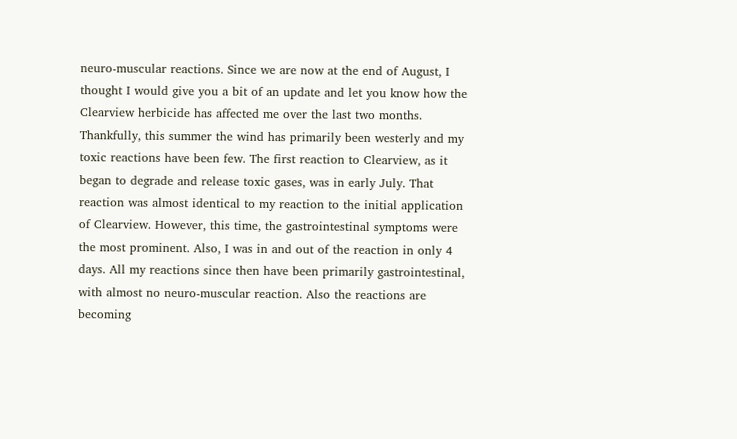neuro-muscular reactions. Since we are now at the end of August, I thought I would give you a bit of an update and let you know how the Clearview herbicide has affected me over the last two months. Thankfully, this summer the wind has primarily been westerly and my toxic reactions have been few. The first reaction to Clearview, as it began to degrade and release toxic gases, was in early July. That reaction was almost identical to my reaction to the initial application of Clearview. However, this time, the gastrointestinal symptoms were the most prominent. Also, I was in and out of the reaction in only 4 days. All my reactions since then have been primarily gastrointestinal, with almost no neuro-muscular reaction. Also the reactions are becoming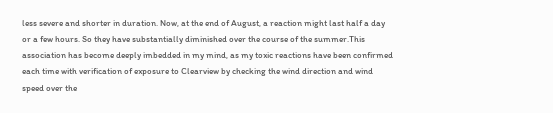less severe and shorter in duration. Now, at the end of August, a reaction might last half a day or a few hours. So they have substantially diminished over the course of the summer.This association has become deeply imbedded in my mind, as my toxic reactions have been confirmed each time with verification of exposure to Clearview by checking the wind direction and wind speed over the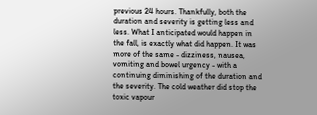previous 24 hours. Thankfully, both the duration and severity is getting less and less. What I anticipated would happen in the fall, is exactly what did happen. It was more of the same - dizziness, nausea, vomiting and bowel urgency - with a continuing diminishing of the duration and the severity. The cold weather did stop the toxic vapour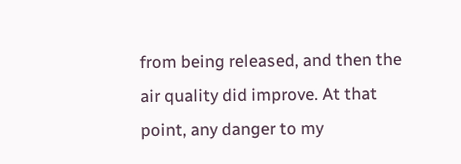from being released, and then the air quality did improve. At that point, any danger to my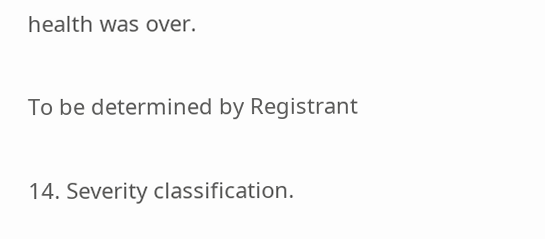health was over.

To be determined by Registrant

14. Severity classification.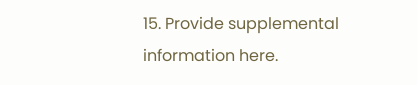15. Provide supplemental information here.